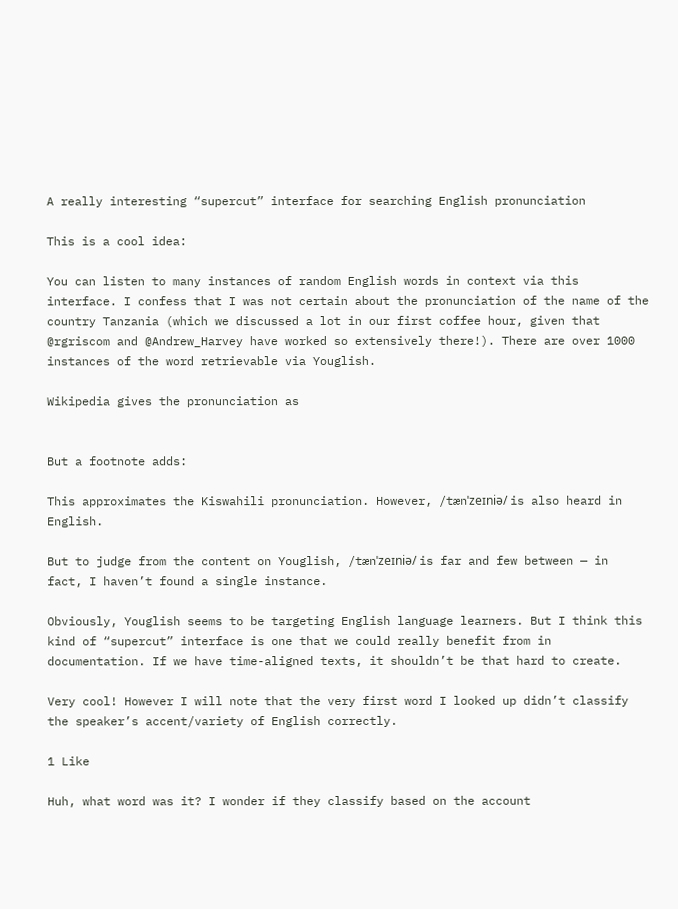A really interesting “supercut” interface for searching English pronunciation

This is a cool idea:

You can listen to many instances of random English words in context via this interface. I confess that I was not certain about the pronunciation of the name of the country Tanzania (which we discussed a lot in our first coffee hour, given that @rgriscom and @Andrew_Harvey have worked so extensively there!). There are over 1000 instances of the word retrievable via Youglish.

Wikipedia gives the pronunciation as


But a footnote adds:

This approximates the Kiswahili pronunciation. However, /tænˈzeɪniə/ is also heard in English.

But to judge from the content on Youglish, /tænˈzeɪniə/ is far and few between — in fact, I haven’t found a single instance.

Obviously, Youglish seems to be targeting English language learners. But I think this kind of “supercut” interface is one that we could really benefit from in documentation. If we have time-aligned texts, it shouldn’t be that hard to create.

Very cool! However I will note that the very first word I looked up didn’t classify the speaker’s accent/variety of English correctly.

1 Like

Huh, what word was it? I wonder if they classify based on the account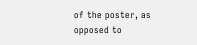of the poster, as opposed to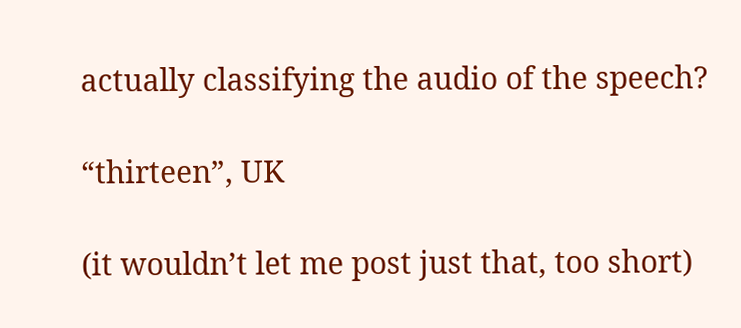actually classifying the audio of the speech?

“thirteen”, UK

(it wouldn’t let me post just that, too short)